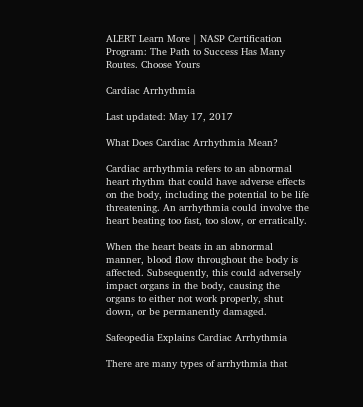ALERT Learn More | NASP Certification Program: The Path to Success Has Many Routes. Choose Yours

Cardiac Arrhythmia

Last updated: May 17, 2017

What Does Cardiac Arrhythmia Mean?

Cardiac arrhythmia refers to an abnormal heart rhythm that could have adverse effects on the body, including the potential to be life threatening. An arrhythmia could involve the heart beating too fast, too slow, or erratically.

When the heart beats in an abnormal manner, blood flow throughout the body is affected. Subsequently, this could adversely impact organs in the body, causing the organs to either not work properly, shut down, or be permanently damaged.

Safeopedia Explains Cardiac Arrhythmia

There are many types of arrhythmia that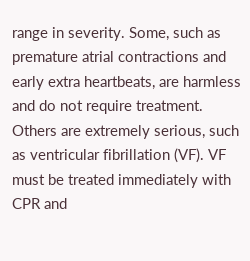range in severity. Some, such as premature atrial contractions and early extra heartbeats, are harmless and do not require treatment. Others are extremely serious, such as ventricular fibrillation (VF). VF must be treated immediately with CPR and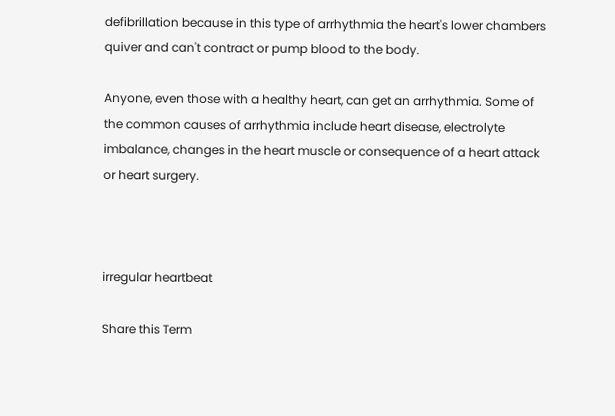defibrillation because in this type of arrhythmia the heart's lower chambers quiver and can't contract or pump blood to the body.

Anyone, even those with a healthy heart, can get an arrhythmia. Some of the common causes of arrhythmia include heart disease, electrolyte imbalance, changes in the heart muscle or consequence of a heart attack or heart surgery.



irregular heartbeat

Share this Term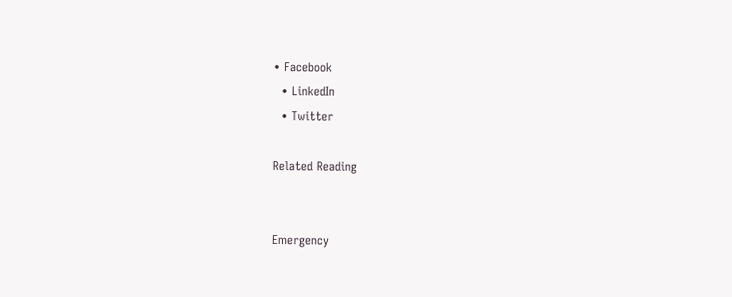• Facebook
  • LinkedIn
  • Twitter

Related Reading


Emergency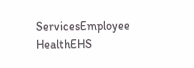ServicesEmployee HealthEHS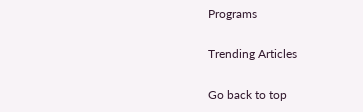Programs

Trending Articles

Go back to top